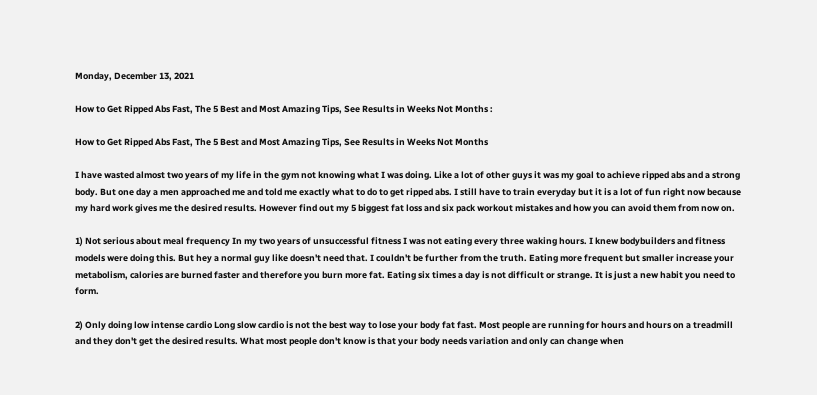Monday, December 13, 2021

How to Get Ripped Abs Fast, The 5 Best and Most Amazing Tips, See Results in Weeks Not Months :

How to Get Ripped Abs Fast, The 5 Best and Most Amazing Tips, See Results in Weeks Not Months

I have wasted almost two years of my life in the gym not knowing what I was doing. Like a lot of other guys it was my goal to achieve ripped abs and a strong body. But one day a men approached me and told me exactly what to do to get ripped abs. I still have to train everyday but it is a lot of fun right now because my hard work gives me the desired results. However find out my 5 biggest fat loss and six pack workout mistakes and how you can avoid them from now on.

1) Not serious about meal frequency In my two years of unsuccessful fitness I was not eating every three waking hours. I knew bodybuilders and fitness models were doing this. But hey a normal guy like doesn't need that. I couldn't be further from the truth. Eating more frequent but smaller increase your metabolism, calories are burned faster and therefore you burn more fat. Eating six times a day is not difficult or strange. It is just a new habit you need to form.

2) Only doing low intense cardio Long slow cardio is not the best way to lose your body fat fast. Most people are running for hours and hours on a treadmill and they don't get the desired results. What most people don't know is that your body needs variation and only can change when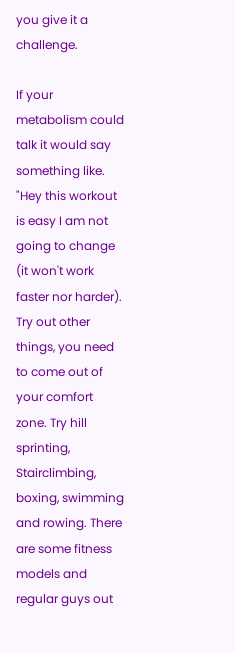you give it a challenge.

If your metabolism could talk it would say something like. "Hey this workout is easy I am not going to change (it won't work faster nor harder). Try out other things, you need to come out of your comfort zone. Try hill sprinting, Stairclimbing, boxing, swimming and rowing. There are some fitness models and regular guys out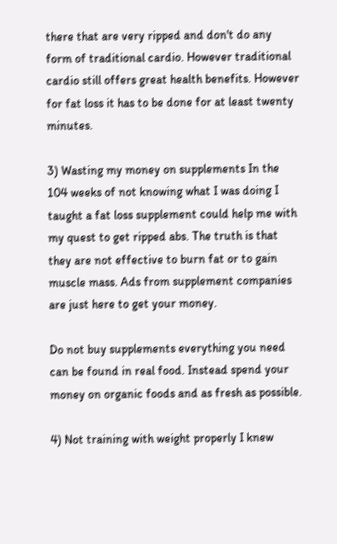there that are very ripped and don't do any form of traditional cardio. However traditional cardio still offers great health benefits. However for fat loss it has to be done for at least twenty minutes.

3) Wasting my money on supplements In the 104 weeks of not knowing what I was doing I taught a fat loss supplement could help me with my quest to get ripped abs. The truth is that they are not effective to burn fat or to gain muscle mass. Ads from supplement companies are just here to get your money.

Do not buy supplements everything you need can be found in real food. Instead spend your money on organic foods and as fresh as possible.

4) Not training with weight properly I knew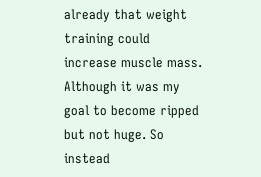already that weight training could increase muscle mass. Although it was my goal to become ripped but not huge. So instead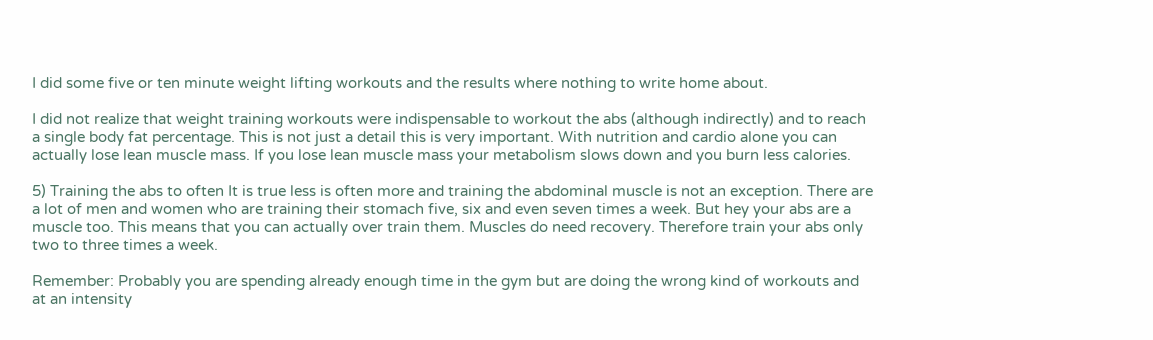I did some five or ten minute weight lifting workouts and the results where nothing to write home about.

I did not realize that weight training workouts were indispensable to workout the abs (although indirectly) and to reach a single body fat percentage. This is not just a detail this is very important. With nutrition and cardio alone you can actually lose lean muscle mass. If you lose lean muscle mass your metabolism slows down and you burn less calories.

5) Training the abs to often It is true less is often more and training the abdominal muscle is not an exception. There are a lot of men and women who are training their stomach five, six and even seven times a week. But hey your abs are a muscle too. This means that you can actually over train them. Muscles do need recovery. Therefore train your abs only two to three times a week.

Remember: Probably you are spending already enough time in the gym but are doing the wrong kind of workouts and at an intensity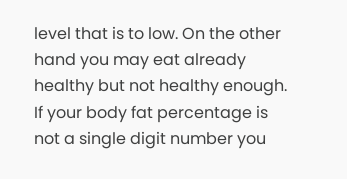level that is to low. On the other hand you may eat already healthy but not healthy enough. If your body fat percentage is not a single digit number you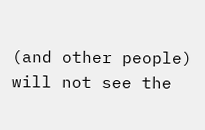(and other people) will not see the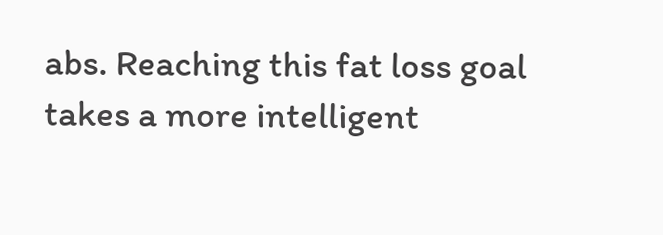abs. Reaching this fat loss goal takes a more intelligent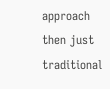approach then just traditional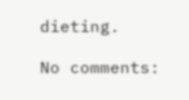dieting.

No comments: